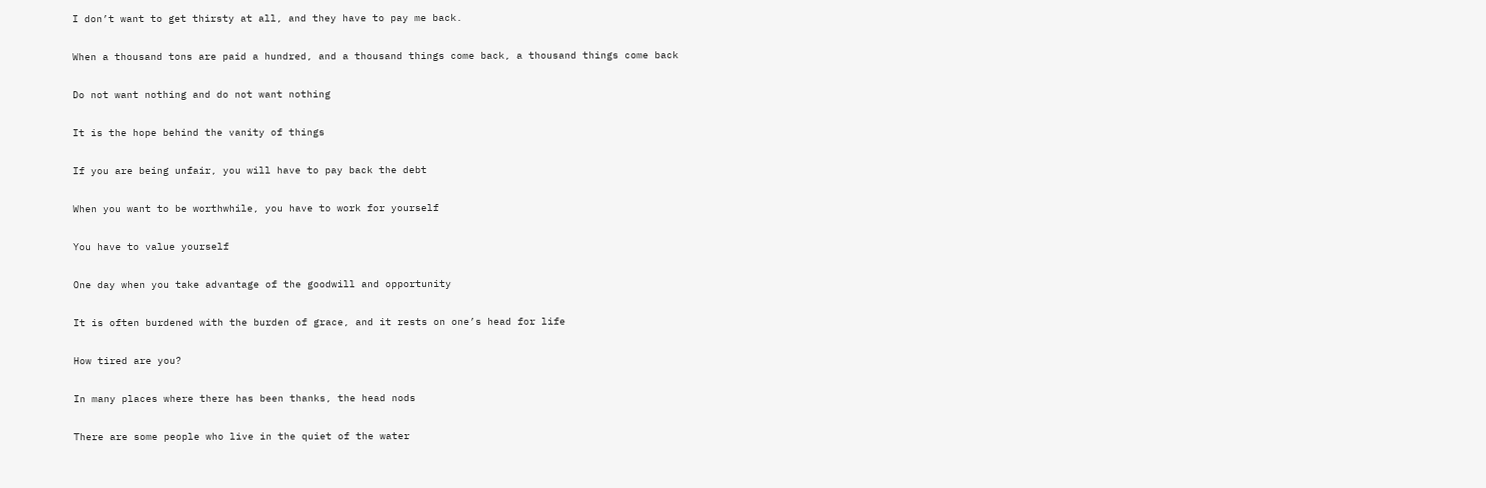I don’t want to get thirsty at all, and they have to pay me back.

When a thousand tons are paid a hundred, and a thousand things come back, a thousand things come back

Do not want nothing and do not want nothing

It is the hope behind the vanity of things

If you are being unfair, you will have to pay back the debt

When you want to be worthwhile, you have to work for yourself

You have to value yourself

One day when you take advantage of the goodwill and opportunity

It is often burdened with the burden of grace, and it rests on one’s head for life

How tired are you?

In many places where there has been thanks, the head nods

There are some people who live in the quiet of the water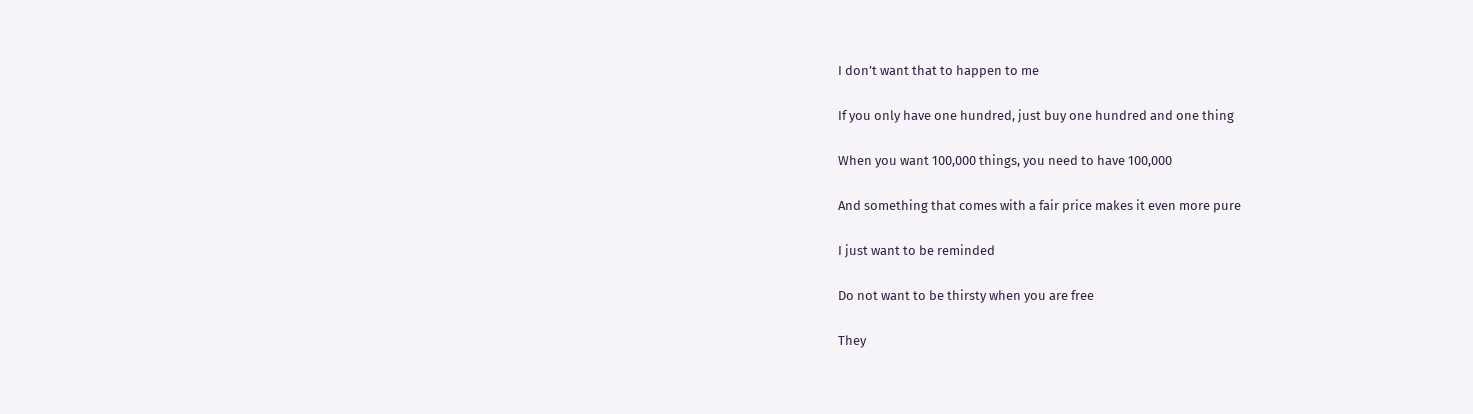I don’t want that to happen to me

If you only have one hundred, just buy one hundred and one thing

When you want 100,000 things, you need to have 100,000

And something that comes with a fair price makes it even more pure

I just want to be reminded

Do not want to be thirsty when you are free

They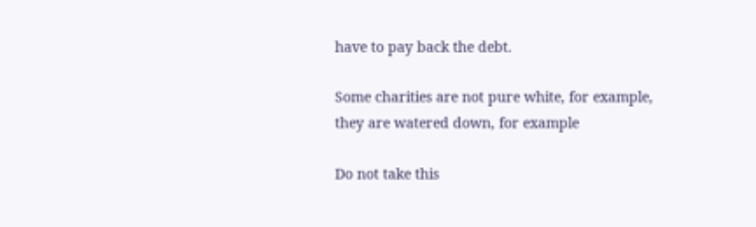have to pay back the debt.

Some charities are not pure white, for example, they are watered down, for example

Do not take this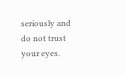seriously and do not trust your eyes.